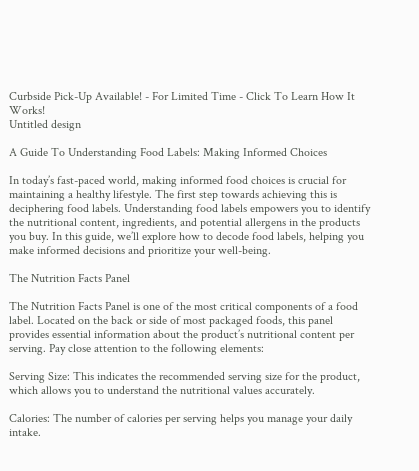Curbside Pick-Up Available! - For Limited Time - Click To Learn How It Works!
Untitled design

A Guide To Understanding Food Labels: Making Informed Choices

In today’s fast-paced world, making informed food choices is crucial for maintaining a healthy lifestyle. The first step towards achieving this is deciphering food labels. Understanding food labels empowers you to identify the nutritional content, ingredients, and potential allergens in the products you buy. In this guide, we’ll explore how to decode food labels, helping you make informed decisions and prioritize your well-being.

The Nutrition Facts Panel

The Nutrition Facts Panel is one of the most critical components of a food label. Located on the back or side of most packaged foods, this panel provides essential information about the product’s nutritional content per serving. Pay close attention to the following elements:

Serving Size: This indicates the recommended serving size for the product, which allows you to understand the nutritional values accurately.

Calories: The number of calories per serving helps you manage your daily intake.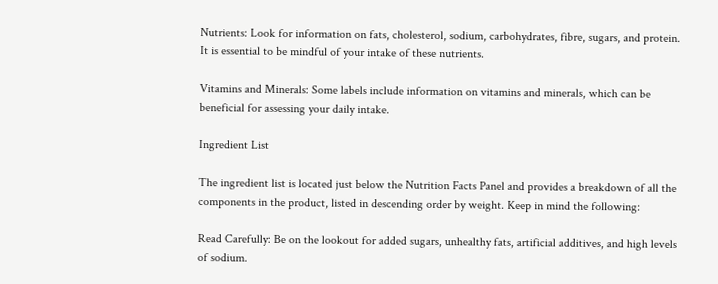Nutrients: Look for information on fats, cholesterol, sodium, carbohydrates, fibre, sugars, and protein. It is essential to be mindful of your intake of these nutrients.

Vitamins and Minerals: Some labels include information on vitamins and minerals, which can be beneficial for assessing your daily intake.

Ingredient List

The ingredient list is located just below the Nutrition Facts Panel and provides a breakdown of all the components in the product, listed in descending order by weight. Keep in mind the following:

Read Carefully: Be on the lookout for added sugars, unhealthy fats, artificial additives, and high levels of sodium.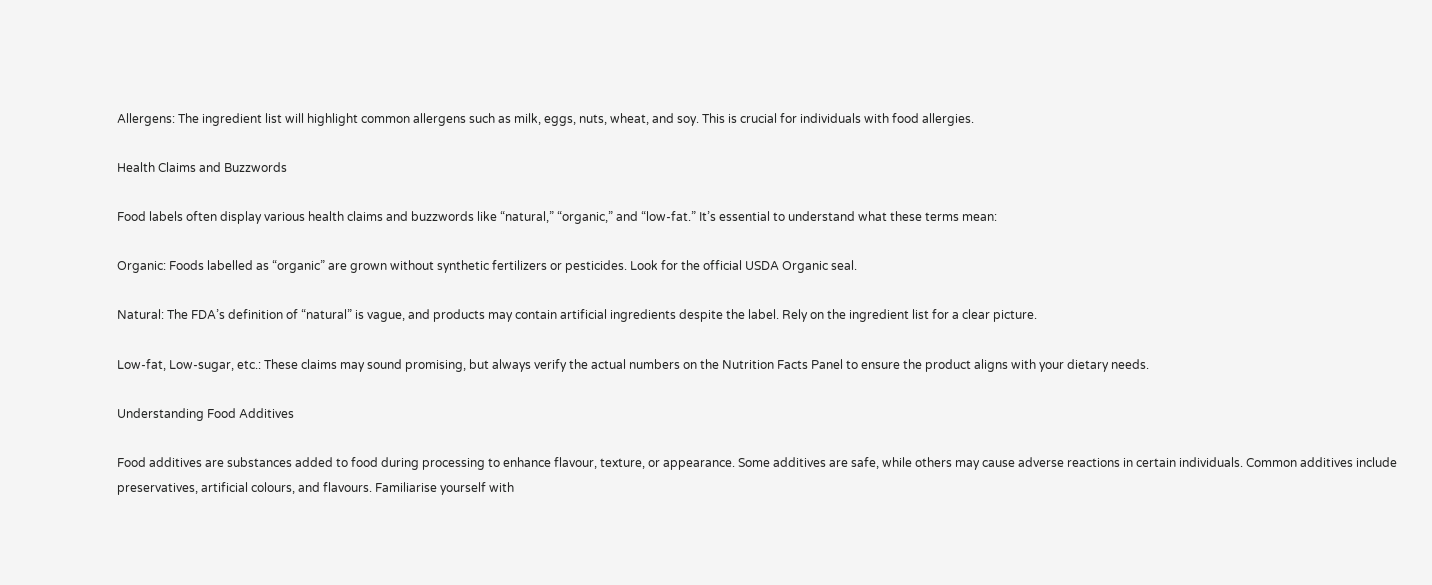Allergens: The ingredient list will highlight common allergens such as milk, eggs, nuts, wheat, and soy. This is crucial for individuals with food allergies.

Health Claims and Buzzwords

Food labels often display various health claims and buzzwords like “natural,” “organic,” and “low-fat.” It’s essential to understand what these terms mean:

Organic: Foods labelled as “organic” are grown without synthetic fertilizers or pesticides. Look for the official USDA Organic seal.

Natural: The FDA’s definition of “natural” is vague, and products may contain artificial ingredients despite the label. Rely on the ingredient list for a clear picture.

Low-fat, Low-sugar, etc.: These claims may sound promising, but always verify the actual numbers on the Nutrition Facts Panel to ensure the product aligns with your dietary needs.

Understanding Food Additives

Food additives are substances added to food during processing to enhance flavour, texture, or appearance. Some additives are safe, while others may cause adverse reactions in certain individuals. Common additives include preservatives, artificial colours, and flavours. Familiarise yourself with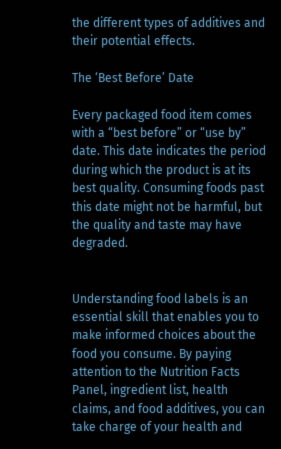the different types of additives and their potential effects.

The ‘Best Before’ Date

Every packaged food item comes with a “best before” or “use by” date. This date indicates the period during which the product is at its best quality. Consuming foods past this date might not be harmful, but the quality and taste may have degraded.


Understanding food labels is an essential skill that enables you to make informed choices about the food you consume. By paying attention to the Nutrition Facts Panel, ingredient list, health claims, and food additives, you can take charge of your health and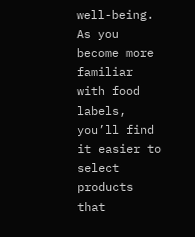well-being. As you become more familiar with food labels, you’ll find it easier to select products that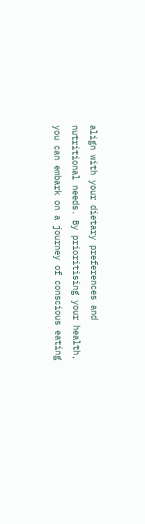align with your dietary preferences and nutritional needs. By prioritising your health, you can embark on a journey of conscious eating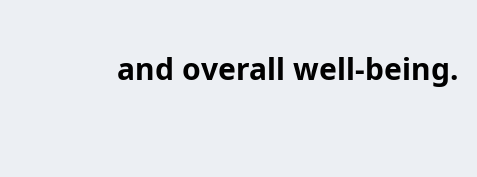and overall well-being.